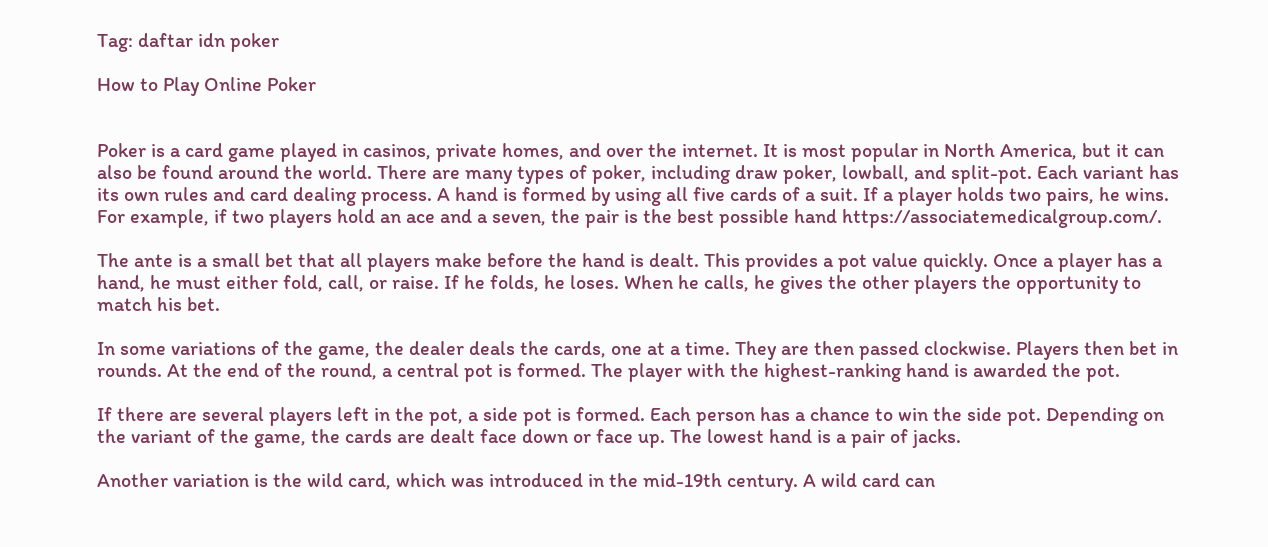Tag: daftar idn poker

How to Play Online Poker


Poker is a card game played in casinos, private homes, and over the internet. It is most popular in North America, but it can also be found around the world. There are many types of poker, including draw poker, lowball, and split-pot. Each variant has its own rules and card dealing process. A hand is formed by using all five cards of a suit. If a player holds two pairs, he wins. For example, if two players hold an ace and a seven, the pair is the best possible hand https://associatemedicalgroup.com/.

The ante is a small bet that all players make before the hand is dealt. This provides a pot value quickly. Once a player has a hand, he must either fold, call, or raise. If he folds, he loses. When he calls, he gives the other players the opportunity to match his bet.

In some variations of the game, the dealer deals the cards, one at a time. They are then passed clockwise. Players then bet in rounds. At the end of the round, a central pot is formed. The player with the highest-ranking hand is awarded the pot.

If there are several players left in the pot, a side pot is formed. Each person has a chance to win the side pot. Depending on the variant of the game, the cards are dealt face down or face up. The lowest hand is a pair of jacks.

Another variation is the wild card, which was introduced in the mid-19th century. A wild card can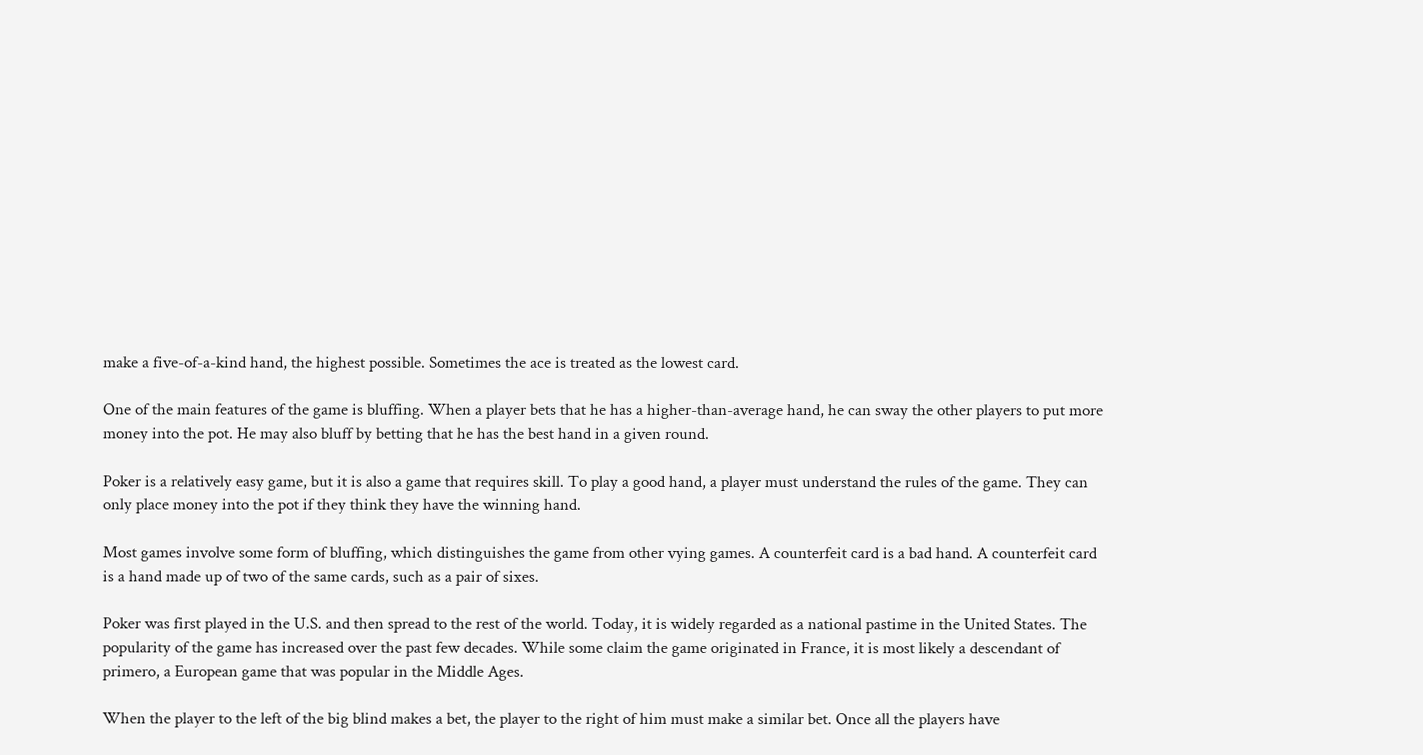make a five-of-a-kind hand, the highest possible. Sometimes the ace is treated as the lowest card.

One of the main features of the game is bluffing. When a player bets that he has a higher-than-average hand, he can sway the other players to put more money into the pot. He may also bluff by betting that he has the best hand in a given round.

Poker is a relatively easy game, but it is also a game that requires skill. To play a good hand, a player must understand the rules of the game. They can only place money into the pot if they think they have the winning hand.

Most games involve some form of bluffing, which distinguishes the game from other vying games. A counterfeit card is a bad hand. A counterfeit card is a hand made up of two of the same cards, such as a pair of sixes.

Poker was first played in the U.S. and then spread to the rest of the world. Today, it is widely regarded as a national pastime in the United States. The popularity of the game has increased over the past few decades. While some claim the game originated in France, it is most likely a descendant of primero, a European game that was popular in the Middle Ages.

When the player to the left of the big blind makes a bet, the player to the right of him must make a similar bet. Once all the players have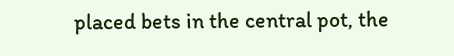placed bets in the central pot, the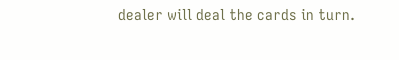dealer will deal the cards in turn.